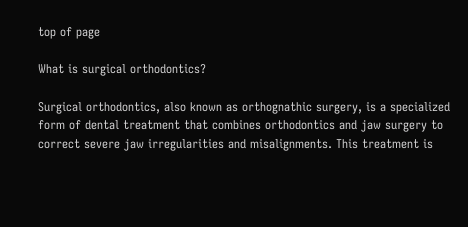top of page

What is surgical orthodontics?

Surgical orthodontics, also known as orthognathic surgery, is a specialized form of dental treatment that combines orthodontics and jaw surgery to correct severe jaw irregularities and misalignments. This treatment is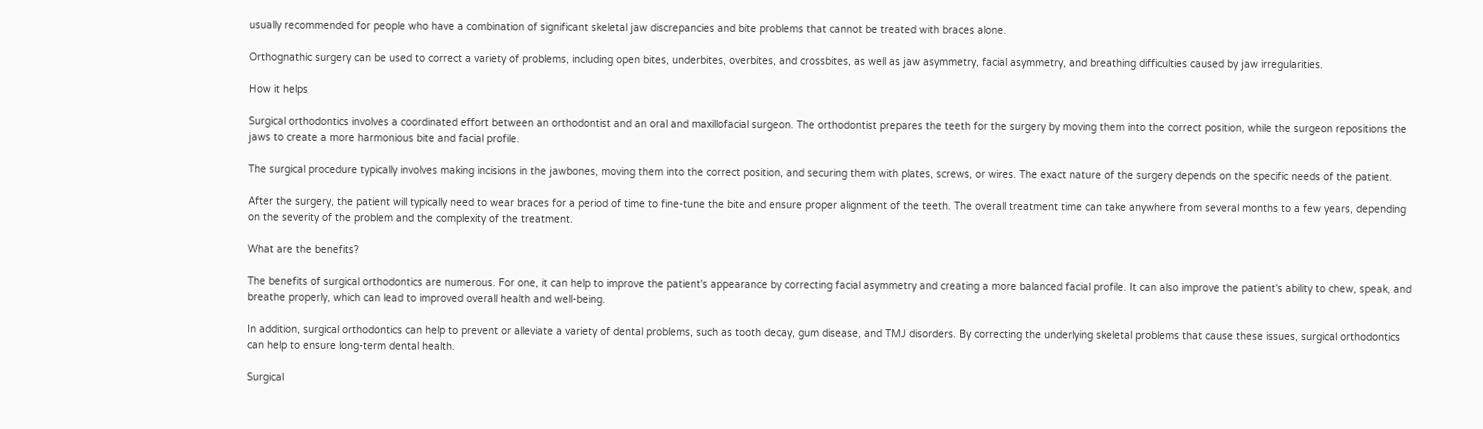usually recommended for people who have a combination of significant skeletal jaw discrepancies and bite problems that cannot be treated with braces alone.

Orthognathic surgery can be used to correct a variety of problems, including open bites, underbites, overbites, and crossbites, as well as jaw asymmetry, facial asymmetry, and breathing difficulties caused by jaw irregularities.

How it helps

Surgical orthodontics involves a coordinated effort between an orthodontist and an oral and maxillofacial surgeon. The orthodontist prepares the teeth for the surgery by moving them into the correct position, while the surgeon repositions the jaws to create a more harmonious bite and facial profile.

The surgical procedure typically involves making incisions in the jawbones, moving them into the correct position, and securing them with plates, screws, or wires. The exact nature of the surgery depends on the specific needs of the patient.

After the surgery, the patient will typically need to wear braces for a period of time to fine-tune the bite and ensure proper alignment of the teeth. The overall treatment time can take anywhere from several months to a few years, depending on the severity of the problem and the complexity of the treatment.

What are the benefits?

The benefits of surgical orthodontics are numerous. For one, it can help to improve the patient's appearance by correcting facial asymmetry and creating a more balanced facial profile. It can also improve the patient's ability to chew, speak, and breathe properly, which can lead to improved overall health and well-being.

In addition, surgical orthodontics can help to prevent or alleviate a variety of dental problems, such as tooth decay, gum disease, and TMJ disorders. By correcting the underlying skeletal problems that cause these issues, surgical orthodontics can help to ensure long-term dental health.

Surgical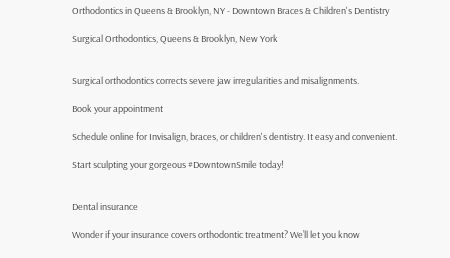Orthodontics in Queens & Brooklyn, NY - Downtown Braces & Children's Dentistry

Surgical Orthodontics, Queens & Brooklyn, New York


Surgical orthodontics corrects severe jaw irregularities and misalignments.

Book your appointment

Schedule online for Invisalign, braces, or children's dentistry. It easy and convenient.

Start sculpting your gorgeous #DowntownSmile today!


Dental insurance

Wonder if your insurance covers orthodontic treatment? We’ll let you know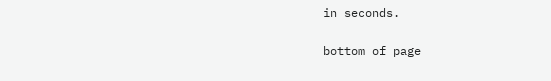in seconds.

bottom of page